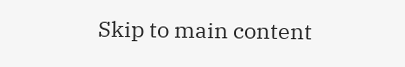Skip to main content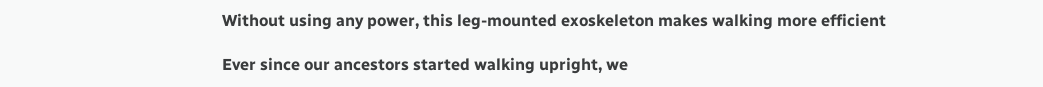Without using any power, this leg-mounted exoskeleton makes walking more efficient

Ever since our ancestors started walking upright, we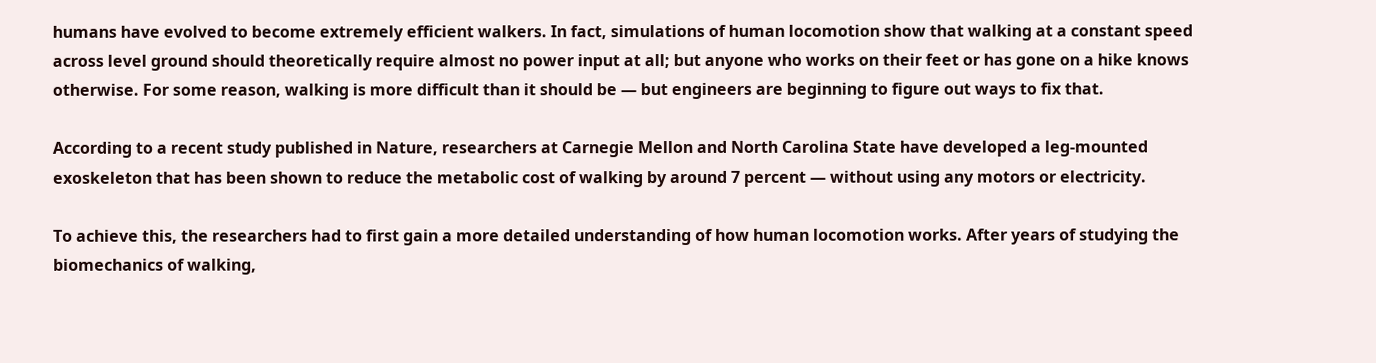humans have evolved to become extremely efficient walkers. In fact, simulations of human locomotion show that walking at a constant speed across level ground should theoretically require almost no power input at all; but anyone who works on their feet or has gone on a hike knows otherwise. For some reason, walking is more difficult than it should be — but engineers are beginning to figure out ways to fix that.

According to a recent study published in Nature, researchers at Carnegie Mellon and North Carolina State have developed a leg-mounted exoskeleton that has been shown to reduce the metabolic cost of walking by around 7 percent — without using any motors or electricity.

To achieve this, the researchers had to first gain a more detailed understanding of how human locomotion works. After years of studying the biomechanics of walking,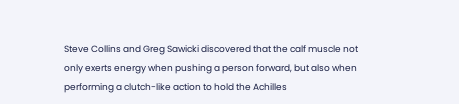Steve Collins and Greg Sawicki discovered that the calf muscle not only exerts energy when pushing a person forward, but also when performing a clutch-like action to hold the Achilles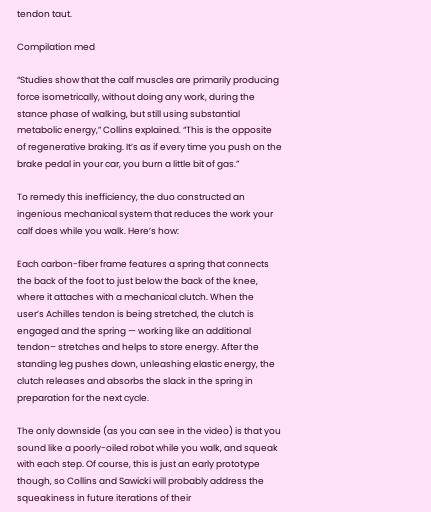tendon taut.

Compilation med

“Studies show that the calf muscles are primarily producing force isometrically, without doing any work, during the stance phase of walking, but still using substantial metabolic energy,” Collins explained. “This is the opposite of regenerative braking. It’s as if every time you push on the brake pedal in your car, you burn a little bit of gas.”

To remedy this inefficiency, the duo constructed an ingenious mechanical system that reduces the work your calf does while you walk. Here’s how:

Each carbon-fiber frame features a spring that connects the back of the foot to just below the back of the knee, where it attaches with a mechanical clutch. When the user’s Achilles tendon is being stretched, the clutch is engaged and the spring — working like an additional tendon– stretches and helps to store energy. After the standing leg pushes down, unleashing elastic energy, the clutch releases and absorbs the slack in the spring in preparation for the next cycle.

The only downside (as you can see in the video) is that you sound like a poorly-oiled robot while you walk, and squeak with each step. Of course, this is just an early prototype though, so Collins and Sawicki will probably address the squeakiness in future iterations of their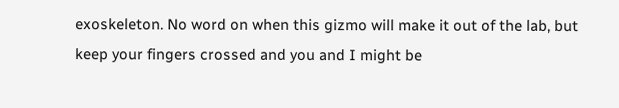exoskeleton. No word on when this gizmo will make it out of the lab, but keep your fingers crossed and you and I might be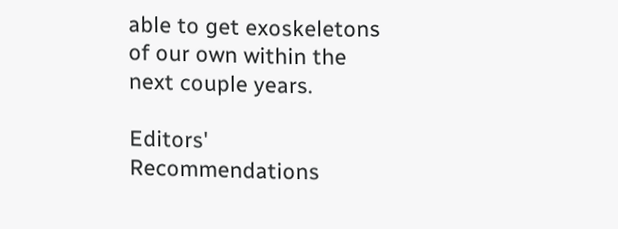able to get exoskeletons of our own within the next couple years.

Editors' Recommendations